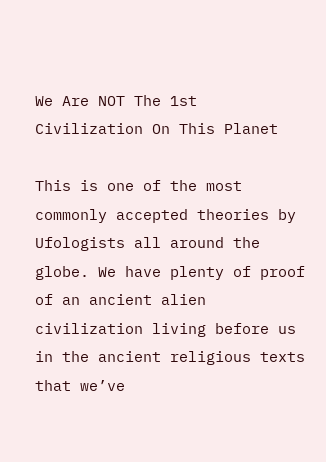We Are NOT The 1st Civilization On This Planet

This is one of the most commonly accepted theories by Ufologists all around the globe. We have plenty of proof of an ancient alien civilization living before us in the ancient religious texts that we’ve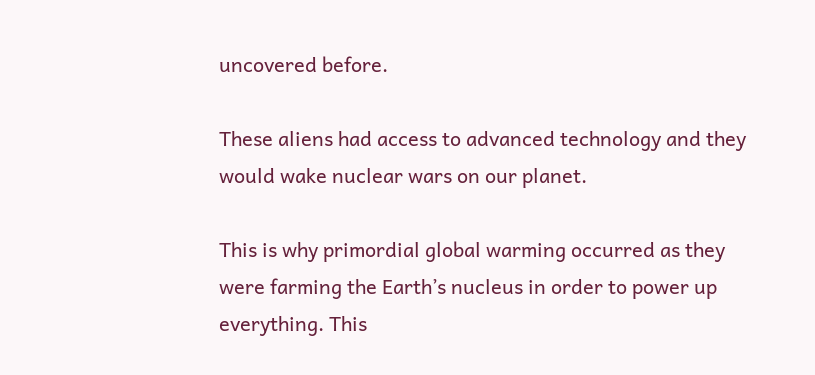uncovered before.

These aliens had access to advanced technology and they would wake nuclear wars on our planet.

This is why primordial global warming occurred as they were farming the Earth’s nucleus in order to power up everything. This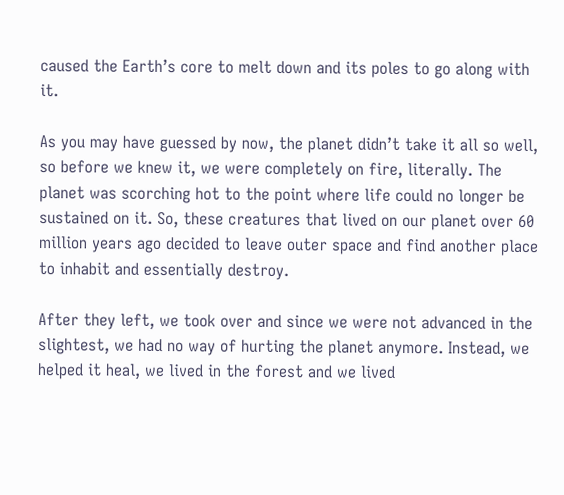caused the Earth’s core to melt down and its poles to go along with it.

As you may have guessed by now, the planet didn’t take it all so well, so before we knew it, we were completely on fire, literally. The planet was scorching hot to the point where life could no longer be sustained on it. So, these creatures that lived on our planet over 60 million years ago decided to leave outer space and find another place to inhabit and essentially destroy.

After they left, we took over and since we were not advanced in the slightest, we had no way of hurting the planet anymore. Instead, we helped it heal, we lived in the forest and we lived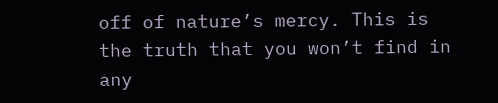off of nature’s mercy. This is the truth that you won’t find in any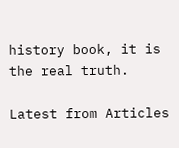history book, it is the real truth.

Latest from Articles